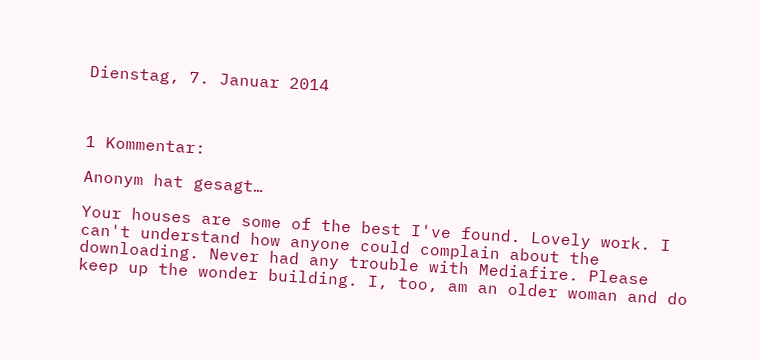Dienstag, 7. Januar 2014



1 Kommentar:

Anonym hat gesagt…

Your houses are some of the best I've found. Lovely work. I can't understand how anyone could complain about the downloading. Never had any trouble with Mediafire. Please keep up the wonder building. I, too, am an older woman and do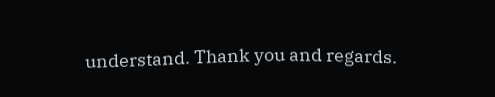understand. Thank you and regards.